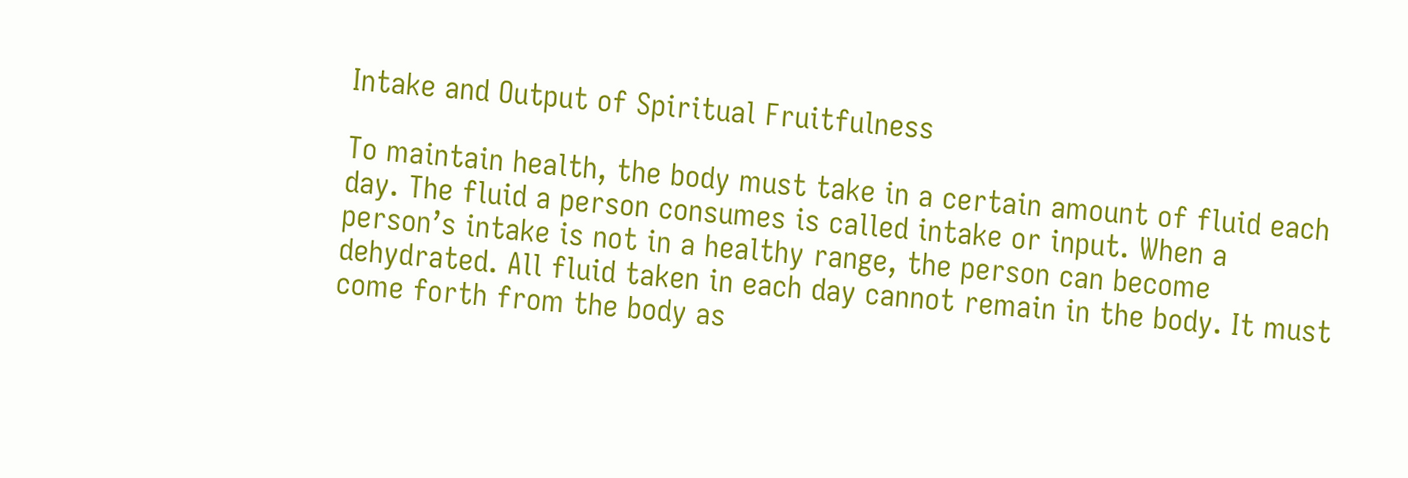Intake and Output of Spiritual Fruitfulness

To maintain health, the body must take in a certain amount of fluid each day. The fluid a person consumes is called intake or input. When a person’s intake is not in a healthy range, the person can become dehydrated. All fluid taken in each day cannot remain in the body. It must come forth from the body as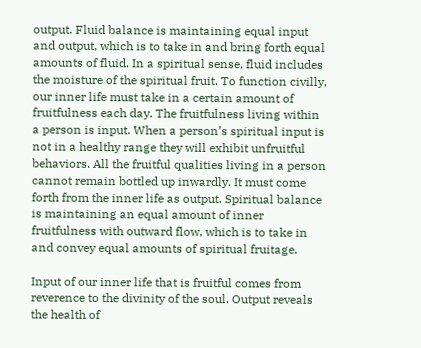output. Fluid balance is maintaining equal input and output, which is to take in and bring forth equal amounts of fluid. In a spiritual sense, fluid includes the moisture of the spiritual fruit. To function civilly, our inner life must take in a certain amount of fruitfulness each day. The fruitfulness living within a person is input. When a person’s spiritual input is not in a healthy range they will exhibit unfruitful behaviors. All the fruitful qualities living in a person cannot remain bottled up inwardly. It must come forth from the inner life as output. Spiritual balance is maintaining an equal amount of inner fruitfulness with outward flow, which is to take in and convey equal amounts of spiritual fruitage.

Input of our inner life that is fruitful comes from reverence to the divinity of the soul. Output reveals the health of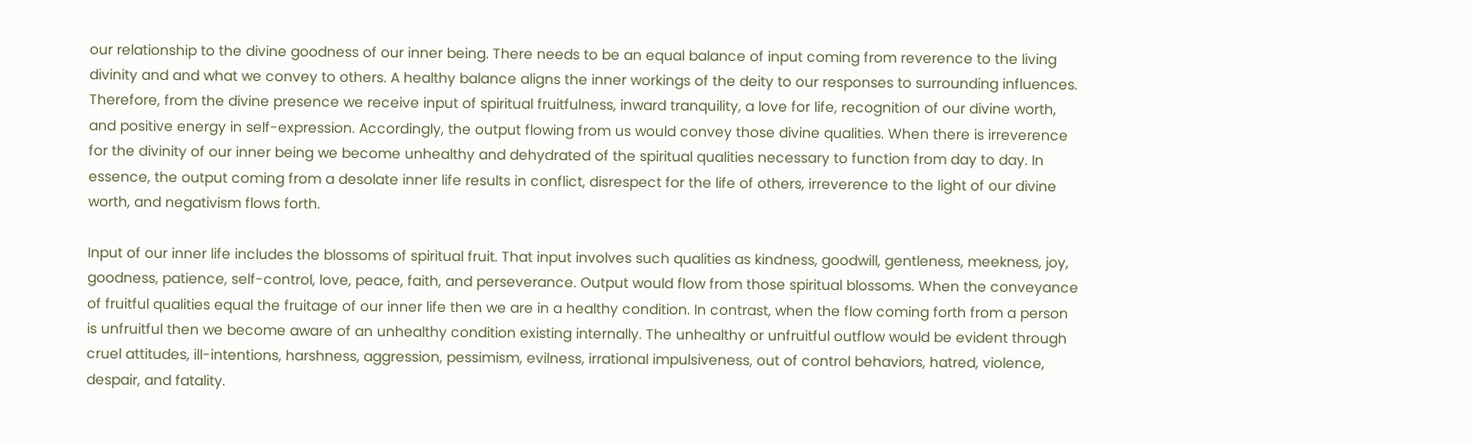our relationship to the divine goodness of our inner being. There needs to be an equal balance of input coming from reverence to the living divinity and and what we convey to others. A healthy balance aligns the inner workings of the deity to our responses to surrounding influences. Therefore, from the divine presence we receive input of spiritual fruitfulness, inward tranquility, a love for life, recognition of our divine worth, and positive energy in self-expression. Accordingly, the output flowing from us would convey those divine qualities. When there is irreverence for the divinity of our inner being we become unhealthy and dehydrated of the spiritual qualities necessary to function from day to day. In essence, the output coming from a desolate inner life results in conflict, disrespect for the life of others, irreverence to the light of our divine worth, and negativism flows forth.

Input of our inner life includes the blossoms of spiritual fruit. That input involves such qualities as kindness, goodwill, gentleness, meekness, joy, goodness, patience, self-control, love, peace, faith, and perseverance. Output would flow from those spiritual blossoms. When the conveyance of fruitful qualities equal the fruitage of our inner life then we are in a healthy condition. In contrast, when the flow coming forth from a person is unfruitful then we become aware of an unhealthy condition existing internally. The unhealthy or unfruitful outflow would be evident through cruel attitudes, ill-intentions, harshness, aggression, pessimism, evilness, irrational impulsiveness, out of control behaviors, hatred, violence, despair, and fatality.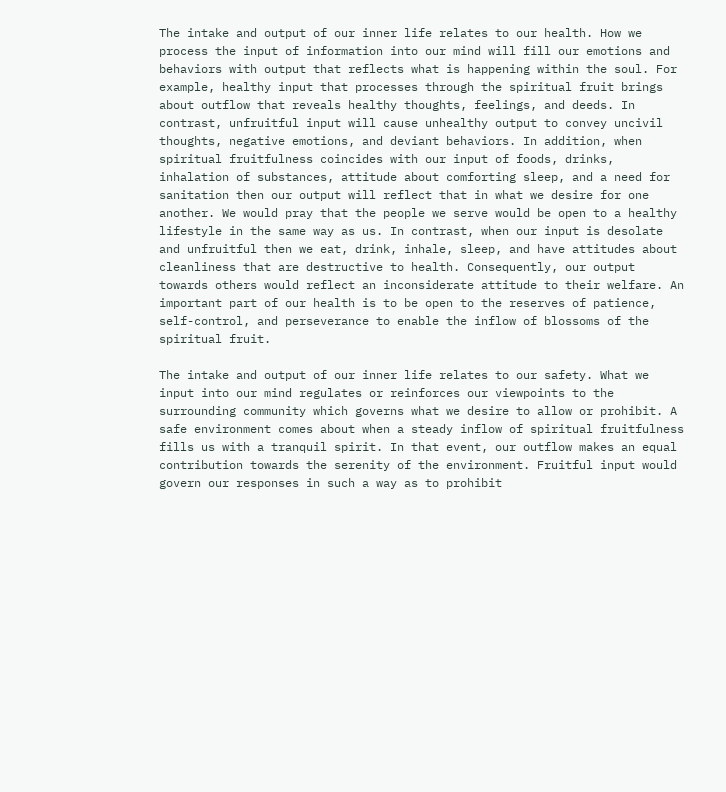The intake and output of our inner life relates to our health. How we process the input of information into our mind will fill our emotions and behaviors with output that reflects what is happening within the soul. For example, healthy input that processes through the spiritual fruit brings about outflow that reveals healthy thoughts, feelings, and deeds. In contrast, unfruitful input will cause unhealthy output to convey uncivil thoughts, negative emotions, and deviant behaviors. In addition, when spiritual fruitfulness coincides with our input of foods, drinks, inhalation of substances, attitude about comforting sleep, and a need for sanitation then our output will reflect that in what we desire for one another. We would pray that the people we serve would be open to a healthy lifestyle in the same way as us. In contrast, when our input is desolate and unfruitful then we eat, drink, inhale, sleep, and have attitudes about cleanliness that are destructive to health. Consequently, our output towards others would reflect an inconsiderate attitude to their welfare. An important part of our health is to be open to the reserves of patience, self-control, and perseverance to enable the inflow of blossoms of the spiritual fruit.

The intake and output of our inner life relates to our safety. What we input into our mind regulates or reinforces our viewpoints to the surrounding community which governs what we desire to allow or prohibit. A safe environment comes about when a steady inflow of spiritual fruitfulness fills us with a tranquil spirit. In that event, our outflow makes an equal contribution towards the serenity of the environment. Fruitful input would govern our responses in such a way as to prohibit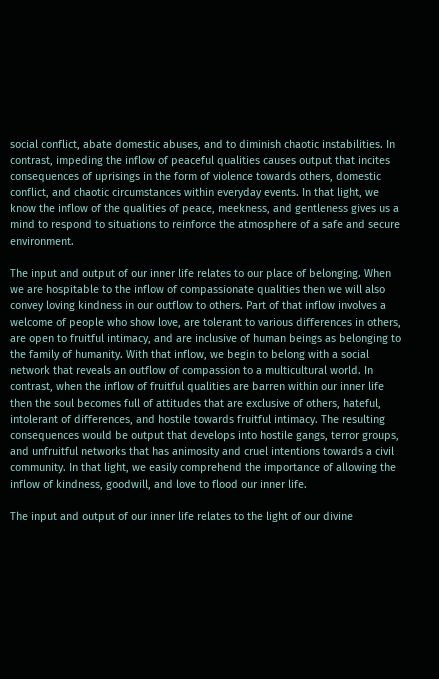social conflict, abate domestic abuses, and to diminish chaotic instabilities. In contrast, impeding the inflow of peaceful qualities causes output that incites consequences of uprisings in the form of violence towards others, domestic conflict, and chaotic circumstances within everyday events. In that light, we know the inflow of the qualities of peace, meekness, and gentleness gives us a mind to respond to situations to reinforce the atmosphere of a safe and secure environment.

The input and output of our inner life relates to our place of belonging. When we are hospitable to the inflow of compassionate qualities then we will also convey loving kindness in our outflow to others. Part of that inflow involves a welcome of people who show love, are tolerant to various differences in others, are open to fruitful intimacy, and are inclusive of human beings as belonging to the family of humanity. With that inflow, we begin to belong with a social network that reveals an outflow of compassion to a multicultural world. In contrast, when the inflow of fruitful qualities are barren within our inner life then the soul becomes full of attitudes that are exclusive of others, hateful, intolerant of differences, and hostile towards fruitful intimacy. The resulting consequences would be output that develops into hostile gangs, terror groups, and unfruitful networks that has animosity and cruel intentions towards a civil community. In that light, we easily comprehend the importance of allowing the inflow of kindness, goodwill, and love to flood our inner life.

The input and output of our inner life relates to the light of our divine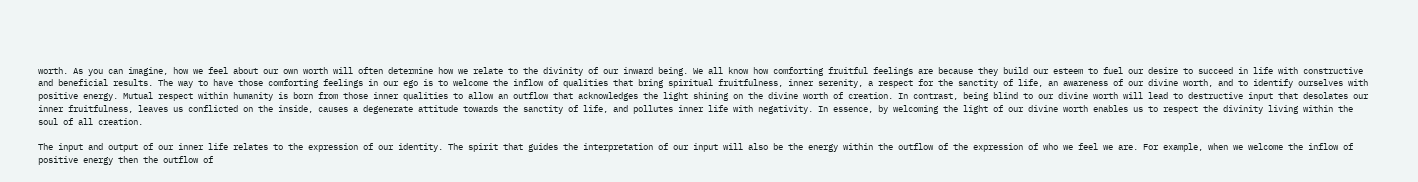worth. As you can imagine, how we feel about our own worth will often determine how we relate to the divinity of our inward being. We all know how comforting fruitful feelings are because they build our esteem to fuel our desire to succeed in life with constructive and beneficial results. The way to have those comforting feelings in our ego is to welcome the inflow of qualities that bring spiritual fruitfulness, inner serenity, a respect for the sanctity of life, an awareness of our divine worth, and to identify ourselves with positive energy. Mutual respect within humanity is born from those inner qualities to allow an outflow that acknowledges the light shining on the divine worth of creation. In contrast, being blind to our divine worth will lead to destructive input that desolates our inner fruitfulness, leaves us conflicted on the inside, causes a degenerate attitude towards the sanctity of life, and pollutes inner life with negativity. In essence, by welcoming the light of our divine worth enables us to respect the divinity living within the soul of all creation.

The input and output of our inner life relates to the expression of our identity. The spirit that guides the interpretation of our input will also be the energy within the outflow of the expression of who we feel we are. For example, when we welcome the inflow of positive energy then the outflow of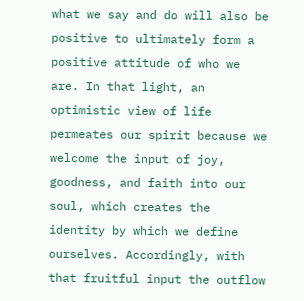what we say and do will also be positive to ultimately form a positive attitude of who we are. In that light, an optimistic view of life permeates our spirit because we welcome the input of joy, goodness, and faith into our soul, which creates the identity by which we define ourselves. Accordingly, with that fruitful input the outflow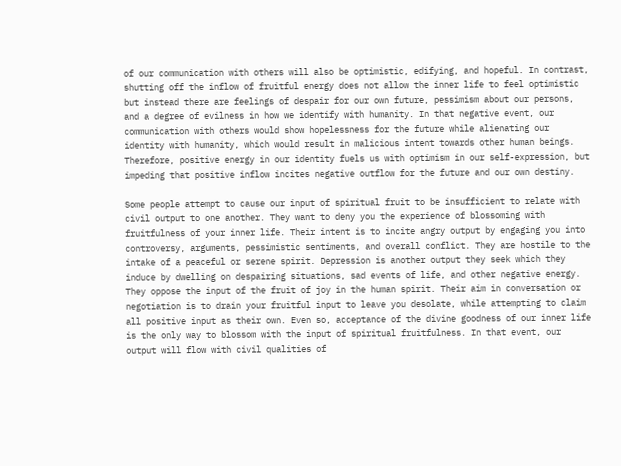of our communication with others will also be optimistic, edifying, and hopeful. In contrast, shutting off the inflow of fruitful energy does not allow the inner life to feel optimistic but instead there are feelings of despair for our own future, pessimism about our persons, and a degree of evilness in how we identify with humanity. In that negative event, our communication with others would show hopelessness for the future while alienating our identity with humanity, which would result in malicious intent towards other human beings. Therefore, positive energy in our identity fuels us with optimism in our self-expression, but impeding that positive inflow incites negative outflow for the future and our own destiny.

Some people attempt to cause our input of spiritual fruit to be insufficient to relate with civil output to one another. They want to deny you the experience of blossoming with fruitfulness of your inner life. Their intent is to incite angry output by engaging you into controversy, arguments, pessimistic sentiments, and overall conflict. They are hostile to the intake of a peaceful or serene spirit. Depression is another output they seek which they induce by dwelling on despairing situations, sad events of life, and other negative energy. They oppose the input of the fruit of joy in the human spirit. Their aim in conversation or negotiation is to drain your fruitful input to leave you desolate, while attempting to claim all positive input as their own. Even so, acceptance of the divine goodness of our inner life is the only way to blossom with the input of spiritual fruitfulness. In that event, our output will flow with civil qualities of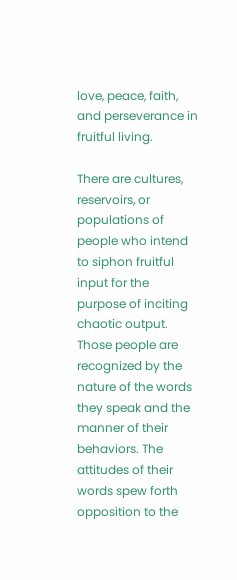love, peace, faith, and perseverance in fruitful living.

There are cultures, reservoirs, or populations of people who intend to siphon fruitful input for the purpose of inciting chaotic output. Those people are recognized by the nature of the words they speak and the manner of their behaviors. The attitudes of their words spew forth opposition to the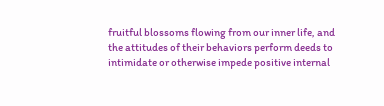fruitful blossoms flowing from our inner life, and the attitudes of their behaviors perform deeds to intimidate or otherwise impede positive internal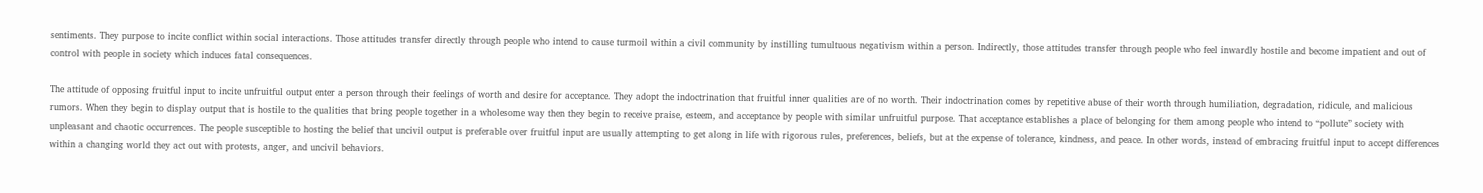sentiments. They purpose to incite conflict within social interactions. Those attitudes transfer directly through people who intend to cause turmoil within a civil community by instilling tumultuous negativism within a person. Indirectly, those attitudes transfer through people who feel inwardly hostile and become impatient and out of control with people in society which induces fatal consequences.

The attitude of opposing fruitful input to incite unfruitful output enter a person through their feelings of worth and desire for acceptance. They adopt the indoctrination that fruitful inner qualities are of no worth. Their indoctrination comes by repetitive abuse of their worth through humiliation, degradation, ridicule, and malicious rumors. When they begin to display output that is hostile to the qualities that bring people together in a wholesome way then they begin to receive praise, esteem, and acceptance by people with similar unfruitful purpose. That acceptance establishes a place of belonging for them among people who intend to “pollute” society with unpleasant and chaotic occurrences. The people susceptible to hosting the belief that uncivil output is preferable over fruitful input are usually attempting to get along in life with rigorous rules, preferences, beliefs, but at the expense of tolerance, kindness, and peace. In other words, instead of embracing fruitful input to accept differences within a changing world they act out with protests, anger, and uncivil behaviors.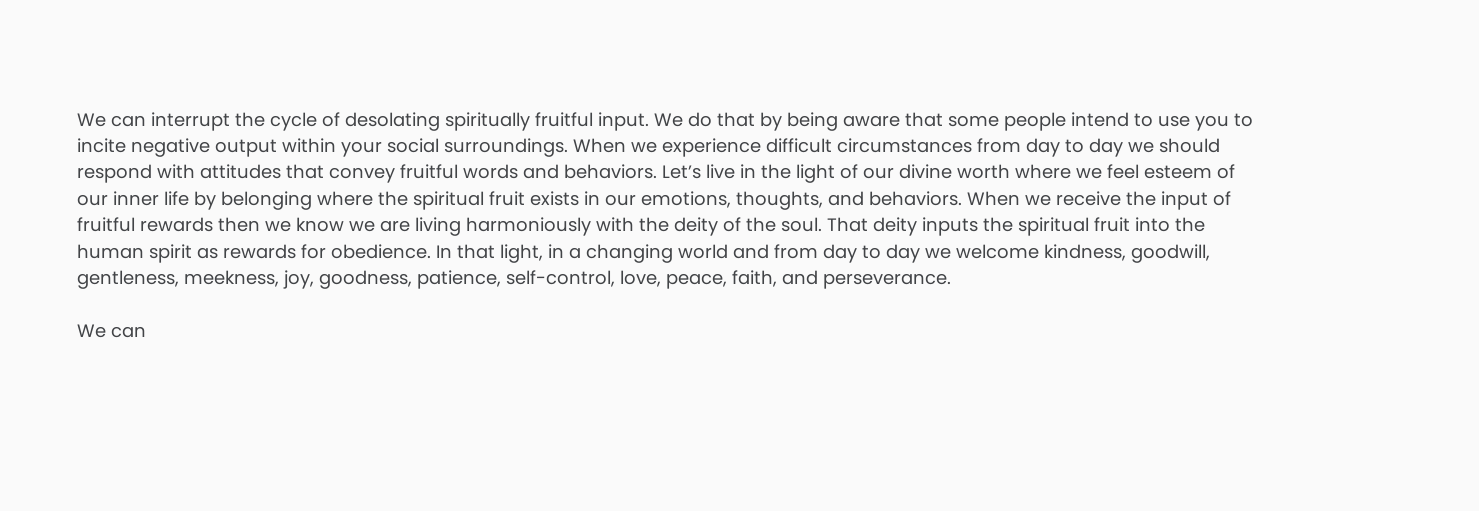We can interrupt the cycle of desolating spiritually fruitful input. We do that by being aware that some people intend to use you to incite negative output within your social surroundings. When we experience difficult circumstances from day to day we should respond with attitudes that convey fruitful words and behaviors. Let’s live in the light of our divine worth where we feel esteem of our inner life by belonging where the spiritual fruit exists in our emotions, thoughts, and behaviors. When we receive the input of fruitful rewards then we know we are living harmoniously with the deity of the soul. That deity inputs the spiritual fruit into the human spirit as rewards for obedience. In that light, in a changing world and from day to day we welcome kindness, goodwill, gentleness, meekness, joy, goodness, patience, self-control, love, peace, faith, and perseverance.

We can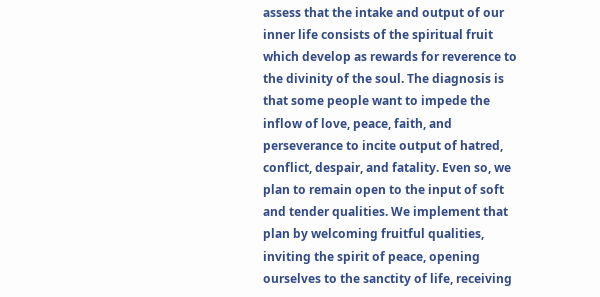assess that the intake and output of our inner life consists of the spiritual fruit which develop as rewards for reverence to the divinity of the soul. The diagnosis is that some people want to impede the inflow of love, peace, faith, and perseverance to incite output of hatred, conflict, despair, and fatality. Even so, we plan to remain open to the input of soft and tender qualities. We implement that plan by welcoming fruitful qualities, inviting the spirit of peace, opening ourselves to the sanctity of life, receiving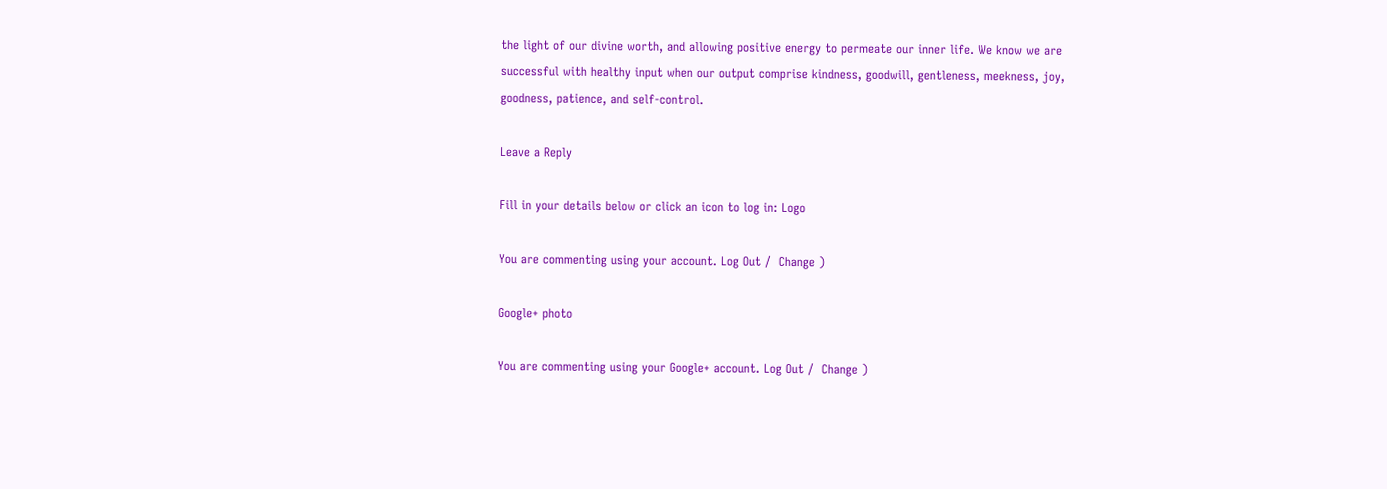the light of our divine worth, and allowing positive energy to permeate our inner life. We know we are successful with healthy input when our output comprise kindness, goodwill, gentleness, meekness, joy, goodness, patience, and self-control.

Leave a Reply

Fill in your details below or click an icon to log in: Logo

You are commenting using your account. Log Out /  Change )

Google+ photo

You are commenting using your Google+ account. Log Out /  Change )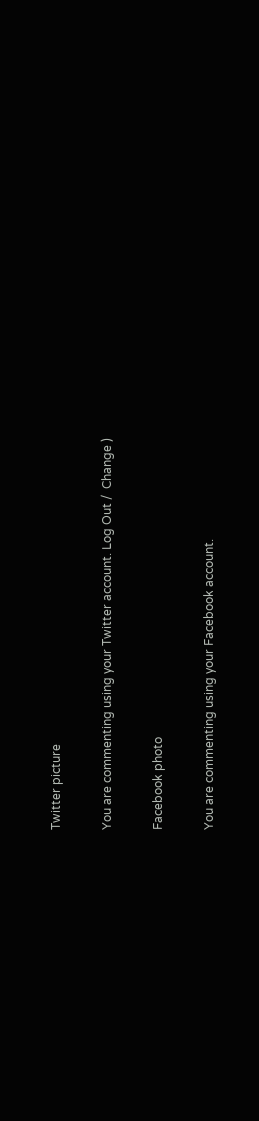Twitter picture

You are commenting using your Twitter account. Log Out /  Change )

Facebook photo

You are commenting using your Facebook account.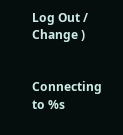Log Out /  Change )


Connecting to %s